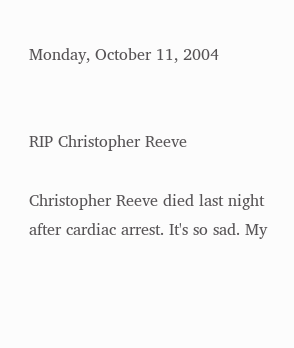Monday, October 11, 2004


RIP Christopher Reeve

Christopher Reeve died last night after cardiac arrest. It's so sad. My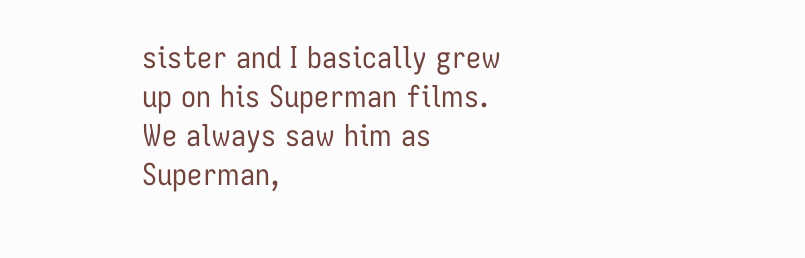sister and I basically grew up on his Superman films. We always saw him as Superman,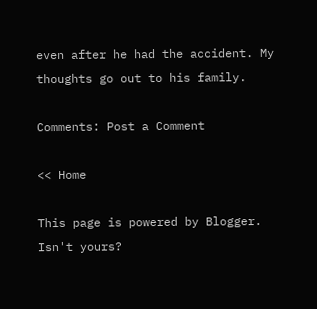even after he had the accident. My thoughts go out to his family.

Comments: Post a Comment

<< Home

This page is powered by Blogger. Isn't yours?